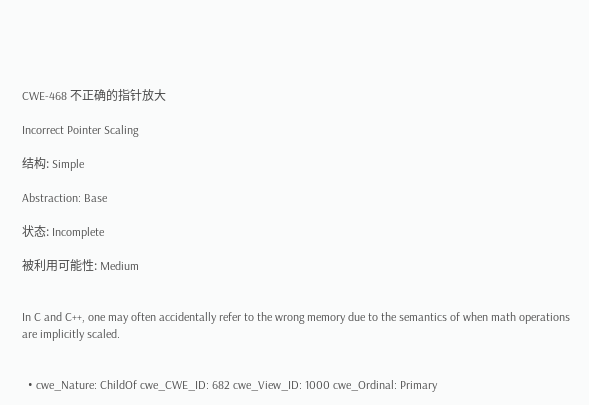CWE-468 不正确的指针放大

Incorrect Pointer Scaling

结构: Simple

Abstraction: Base

状态: Incomplete

被利用可能性: Medium


In C and C++, one may often accidentally refer to the wrong memory due to the semantics of when math operations are implicitly scaled.


  • cwe_Nature: ChildOf cwe_CWE_ID: 682 cwe_View_ID: 1000 cwe_Ordinal: Primary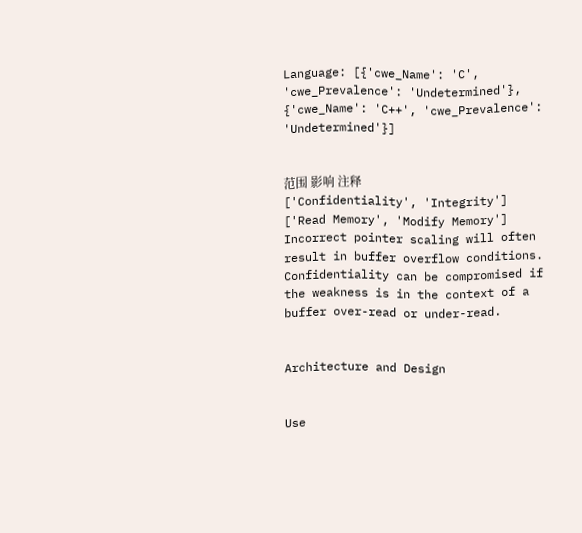Language: [{'cwe_Name': 'C', 'cwe_Prevalence': 'Undetermined'}, {'cwe_Name': 'C++', 'cwe_Prevalence': 'Undetermined'}]


范围 影响 注释
['Confidentiality', 'Integrity'] ['Read Memory', 'Modify Memory'] Incorrect pointer scaling will often result in buffer overflow conditions. Confidentiality can be compromised if the weakness is in the context of a buffer over-read or under-read.


Architecture and Design


Use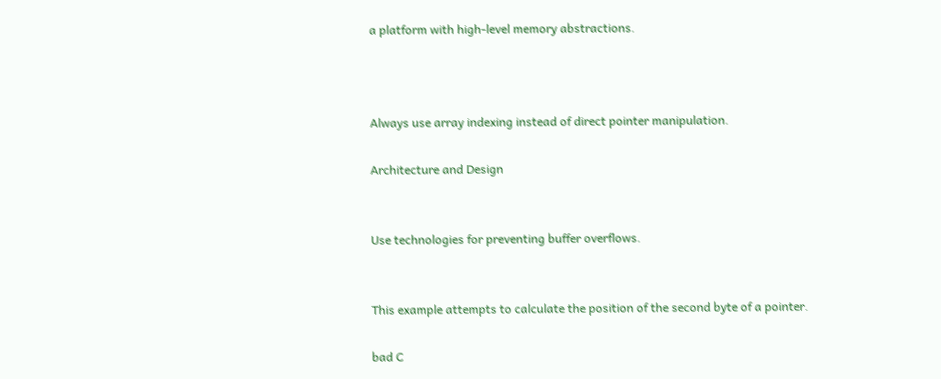a platform with high-level memory abstractions.



Always use array indexing instead of direct pointer manipulation.

Architecture and Design


Use technologies for preventing buffer overflows.


This example attempts to calculate the position of the second byte of a pointer.

bad C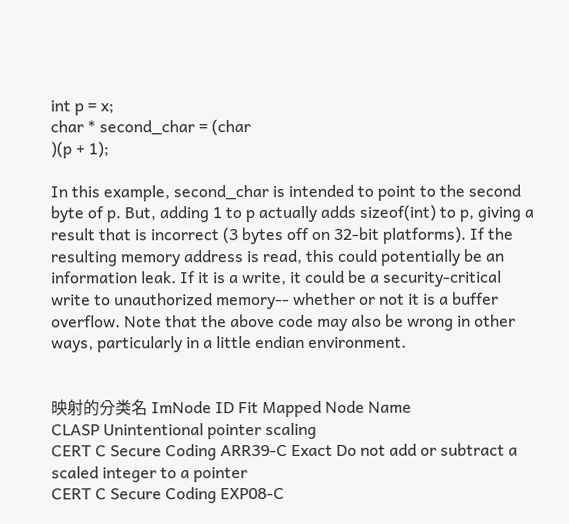int p = x;
char * second_char = (char
)(p + 1);

In this example, second_char is intended to point to the second byte of p. But, adding 1 to p actually adds sizeof(int) to p, giving a result that is incorrect (3 bytes off on 32-bit platforms). If the resulting memory address is read, this could potentially be an information leak. If it is a write, it could be a security-critical write to unauthorized memory-- whether or not it is a buffer overflow. Note that the above code may also be wrong in other ways, particularly in a little endian environment.


映射的分类名 ImNode ID Fit Mapped Node Name
CLASP Unintentional pointer scaling
CERT C Secure Coding ARR39-C Exact Do not add or subtract a scaled integer to a pointer
CERT C Secure Coding EXP08-C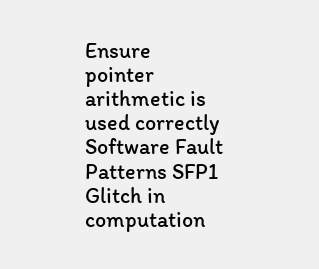Ensure pointer arithmetic is used correctly
Software Fault Patterns SFP1 Glitch in computation